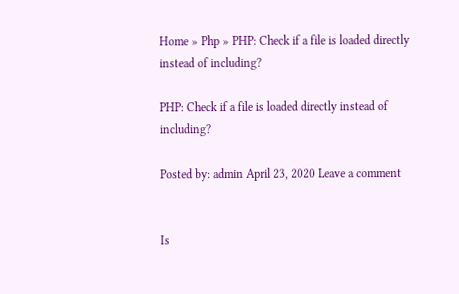Home » Php » PHP: Check if a file is loaded directly instead of including?

PHP: Check if a file is loaded directly instead of including?

Posted by: admin April 23, 2020 Leave a comment


Is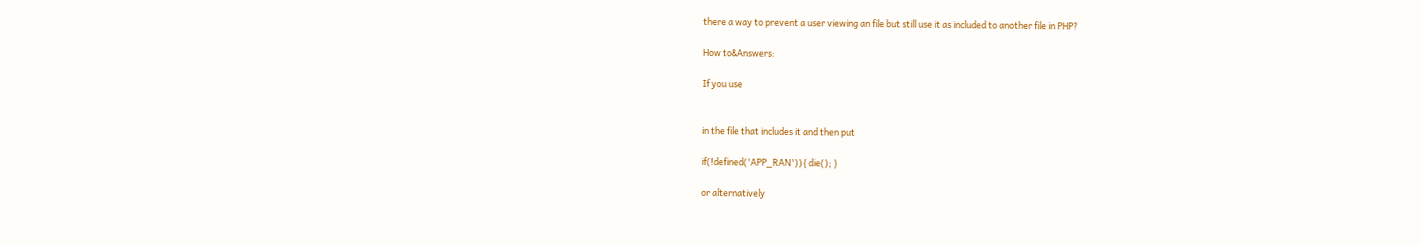there a way to prevent a user viewing an file but still use it as included to another file in PHP?

How to&Answers:

If you use


in the file that includes it and then put

if(!defined('APP_RAN')){ die(); }

or alternatively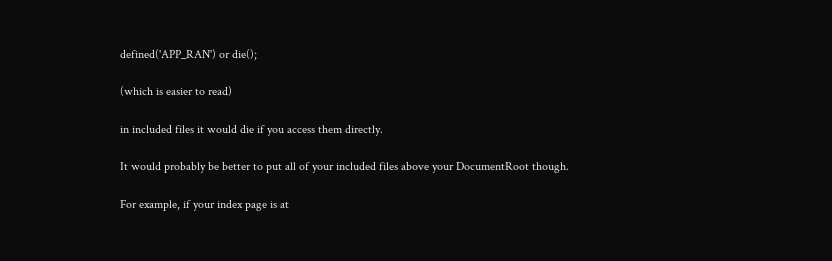defined('APP_RAN') or die();

(which is easier to read)

in included files it would die if you access them directly.

It would probably be better to put all of your included files above your DocumentRoot though.

For example, if your index page is at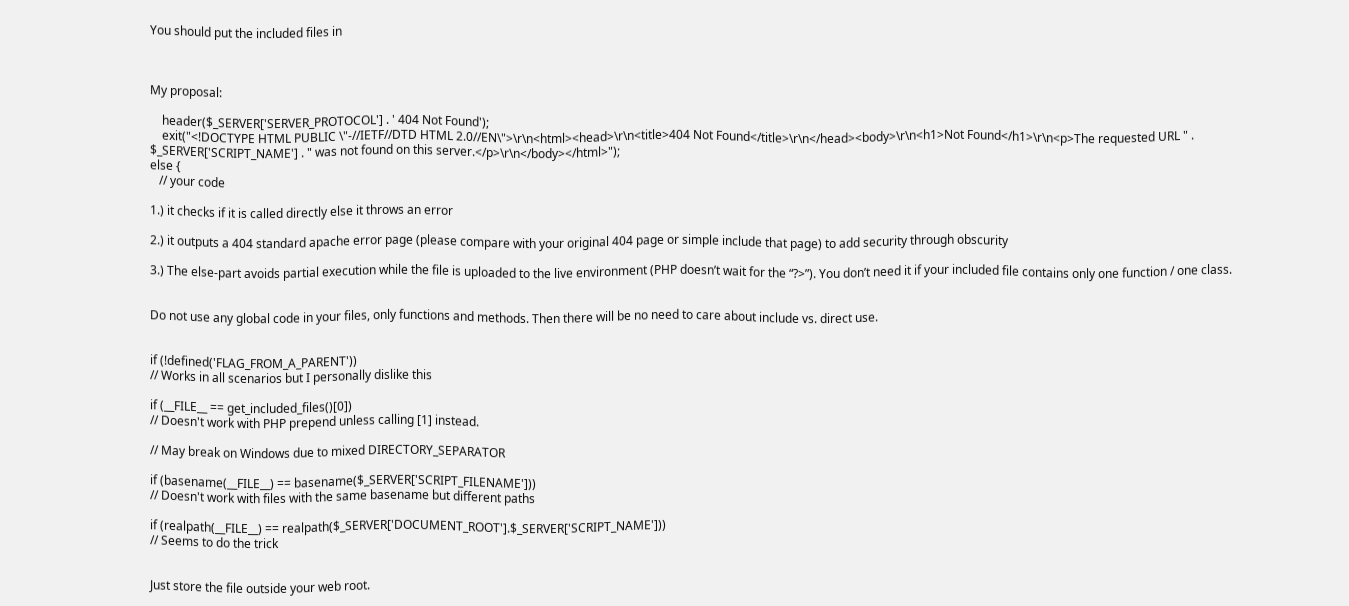You should put the included files in



My proposal:

    header($_SERVER['SERVER_PROTOCOL'] . ' 404 Not Found');
    exit("<!DOCTYPE HTML PUBLIC \"-//IETF//DTD HTML 2.0//EN\">\r\n<html><head>\r\n<title>404 Not Found</title>\r\n</head><body>\r\n<h1>Not Found</h1>\r\n<p>The requested URL " . $_SERVER['SCRIPT_NAME'] . " was not found on this server.</p>\r\n</body></html>");
else {
   // your code

1.) it checks if it is called directly else it throws an error

2.) it outputs a 404 standard apache error page (please compare with your original 404 page or simple include that page) to add security through obscurity

3.) The else-part avoids partial execution while the file is uploaded to the live environment (PHP doesn’t wait for the “?>”). You don’t need it if your included file contains only one function / one class.


Do not use any global code in your files, only functions and methods. Then there will be no need to care about include vs. direct use.


if (!defined('FLAG_FROM_A_PARENT'))
// Works in all scenarios but I personally dislike this

if (__FILE__ == get_included_files()[0])
// Doesn't work with PHP prepend unless calling [1] instead.

// May break on Windows due to mixed DIRECTORY_SEPARATOR

if (basename(__FILE__) == basename($_SERVER['SCRIPT_FILENAME']))
// Doesn't work with files with the same basename but different paths

if (realpath(__FILE__) == realpath($_SERVER['DOCUMENT_ROOT'].$_SERVER['SCRIPT_NAME']))
// Seems to do the trick


Just store the file outside your web root.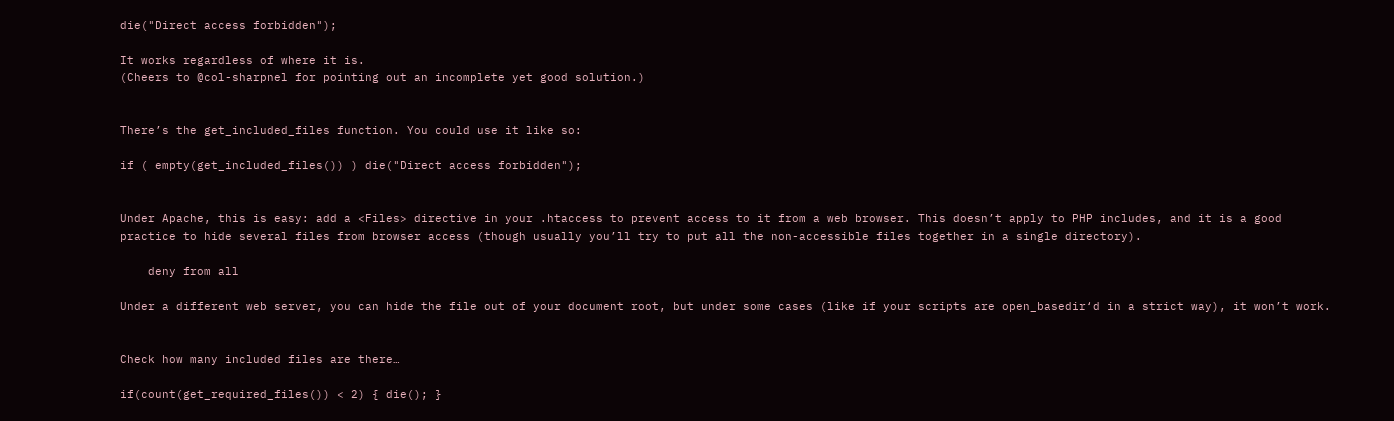die("Direct access forbidden");

It works regardless of where it is.
(Cheers to @col-sharpnel for pointing out an incomplete yet good solution.)


There’s the get_included_files function. You could use it like so:

if ( empty(get_included_files()) ) die("Direct access forbidden");


Under Apache, this is easy: add a <Files> directive in your .htaccess to prevent access to it from a web browser. This doesn’t apply to PHP includes, and it is a good practice to hide several files from browser access (though usually you’ll try to put all the non-accessible files together in a single directory).

    deny from all

Under a different web server, you can hide the file out of your document root, but under some cases (like if your scripts are open_basedir‘d in a strict way), it won’t work.


Check how many included files are there…

if(count(get_required_files()) < 2) { die(); }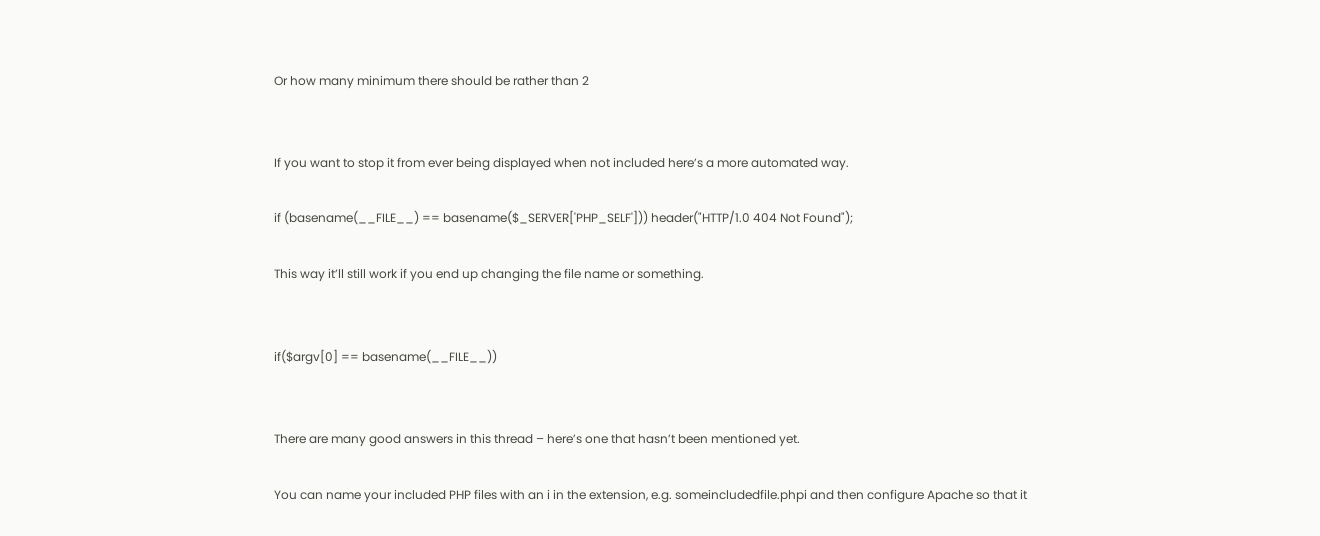Or how many minimum there should be rather than 2


If you want to stop it from ever being displayed when not included here’s a more automated way.

if (basename(__FILE__) == basename($_SERVER['PHP_SELF'])) header("HTTP/1.0 404 Not Found");

This way it’ll still work if you end up changing the file name or something.


if($argv[0] == basename(__FILE__))


There are many good answers in this thread – here’s one that hasn’t been mentioned yet.

You can name your included PHP files with an i in the extension, e.g. someincludedfile.phpi and then configure Apache so that it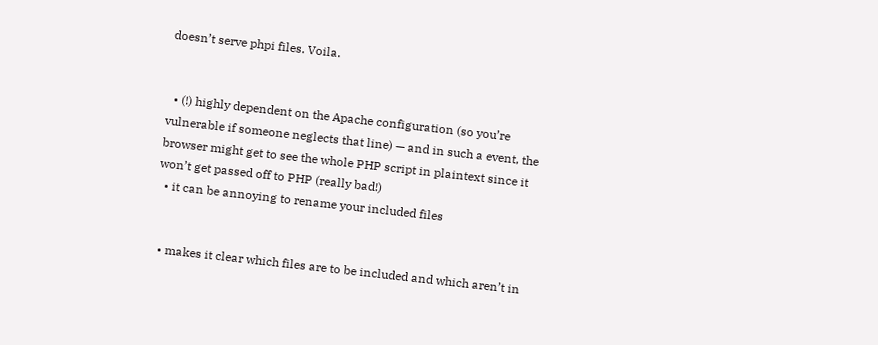doesn’t serve phpi files. Voila.


  • (!) highly dependent on the Apache configuration (so you’re vulnerable if someone neglects that line) — and in such a event, the browser might get to see the whole PHP script in plaintext since it won’t get passed off to PHP (really bad!)
  • it can be annoying to rename your included files


  • makes it clear which files are to be included and which aren’t in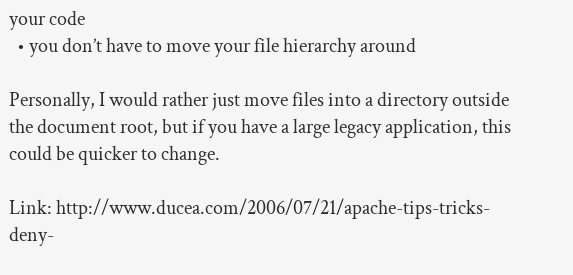your code
  • you don’t have to move your file hierarchy around

Personally, I would rather just move files into a directory outside the document root, but if you have a large legacy application, this could be quicker to change.

Link: http://www.ducea.com/2006/07/21/apache-tips-tricks-deny-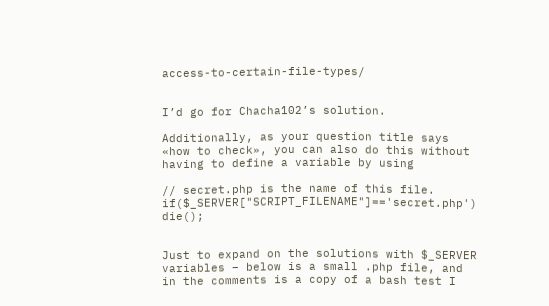access-to-certain-file-types/


I’d go for Chacha102’s solution.

Additionally, as your question title says «how to check», you can also do this without having to define a variable by using

// secret.php is the name of this file.
if($_SERVER["SCRIPT_FILENAME"]=='secret.php') die();


Just to expand on the solutions with $_SERVER variables – below is a small .php file, and in the comments is a copy of a bash test I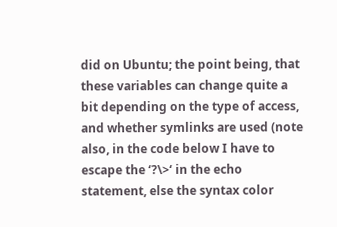did on Ubuntu; the point being, that these variables can change quite a bit depending on the type of access, and whether symlinks are used (note also, in the code below I have to escape the ‘?\>‘ in the echo statement, else the syntax color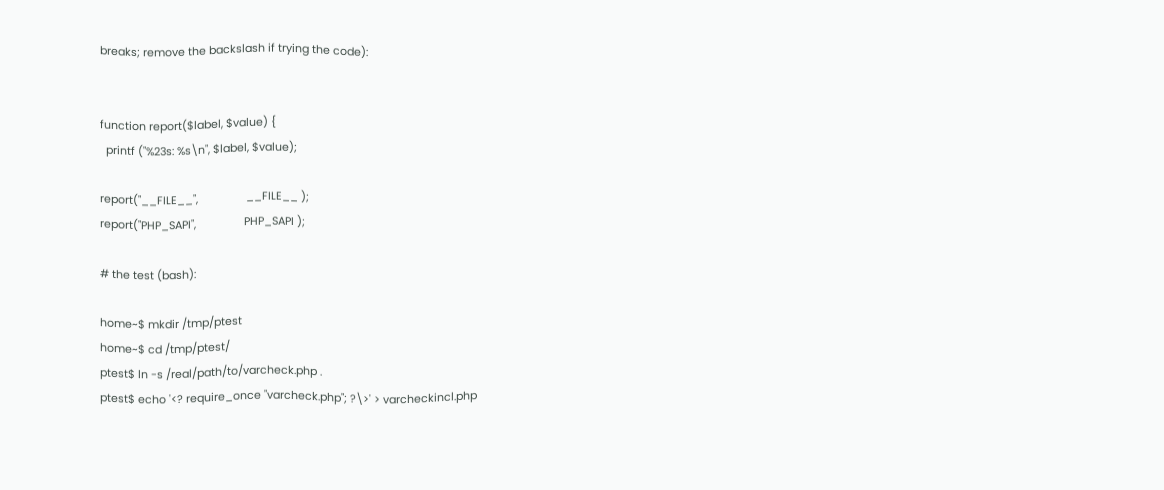breaks; remove the backslash if trying the code):


function report($label, $value) {
  printf ("%23s: %s\n", $label, $value);

report("__FILE__",                __FILE__ );
report("PHP_SAPI",                PHP_SAPI );

# the test (bash):

home~$ mkdir /tmp/ptest
home~$ cd /tmp/ptest/
ptest$ ln -s /real/path/to/varcheck.php .
ptest$ echo '<? require_once "varcheck.php"; ?\>' > varcheckincl.php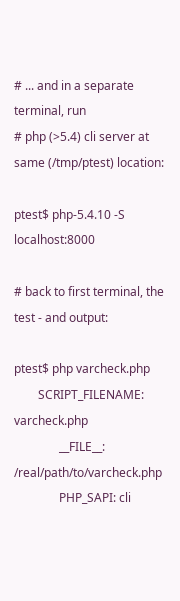# ... and in a separate terminal, run
# php (>5.4) cli server at same (/tmp/ptest) location:

ptest$ php-5.4.10 -S localhost:8000

# back to first terminal, the test - and output:

ptest$ php varcheck.php
        SCRIPT_FILENAME: varcheck.php
               __FILE__: /real/path/to/varcheck.php
               PHP_SAPI: cli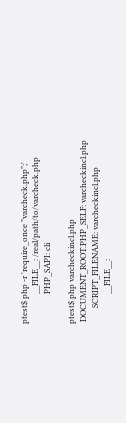ptest$ php -r 'require_once "varcheck.php";'
               __FILE__: /real/path/to/varcheck.php
               PHP_SAPI: cli

ptest$ php varcheckincl.php
 DOCUMENT_ROOT.PHP_SELF: varcheckincl.php
        SCRIPT_FILENAME: varcheckincl.php
               __FILE__: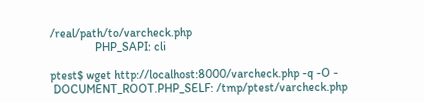/real/path/to/varcheck.php
               PHP_SAPI: cli

ptest$ wget http://localhost:8000/varcheck.php -q -O -
 DOCUMENT_ROOT.PHP_SELF: /tmp/ptest/varcheck.php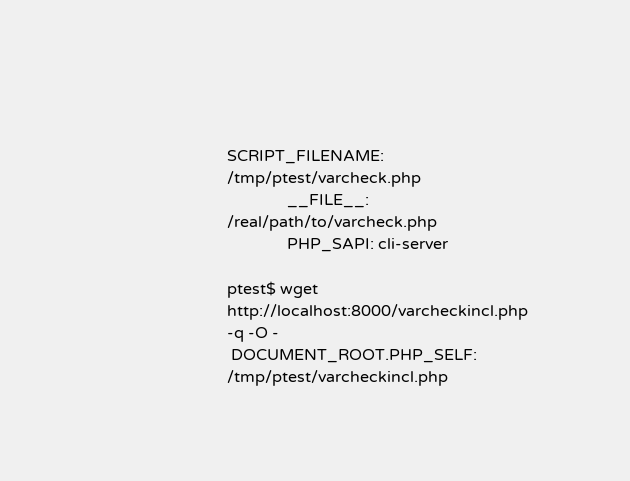SCRIPT_FILENAME: /tmp/ptest/varcheck.php
               __FILE__: /real/path/to/varcheck.php
               PHP_SAPI: cli-server

ptest$ wget http://localhost:8000/varcheckincl.php -q -O -
 DOCUMENT_ROOT.PHP_SELF: /tmp/ptest/varcheckincl.php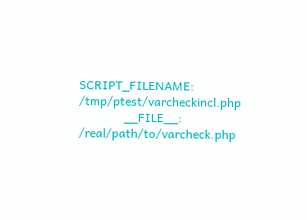SCRIPT_FILENAME: /tmp/ptest/varcheckincl.php
               __FILE__: /real/path/to/varcheck.php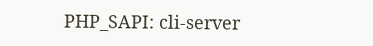PHP_SAPI: cli-server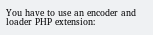You have to use an encoder and loader PHP extension: